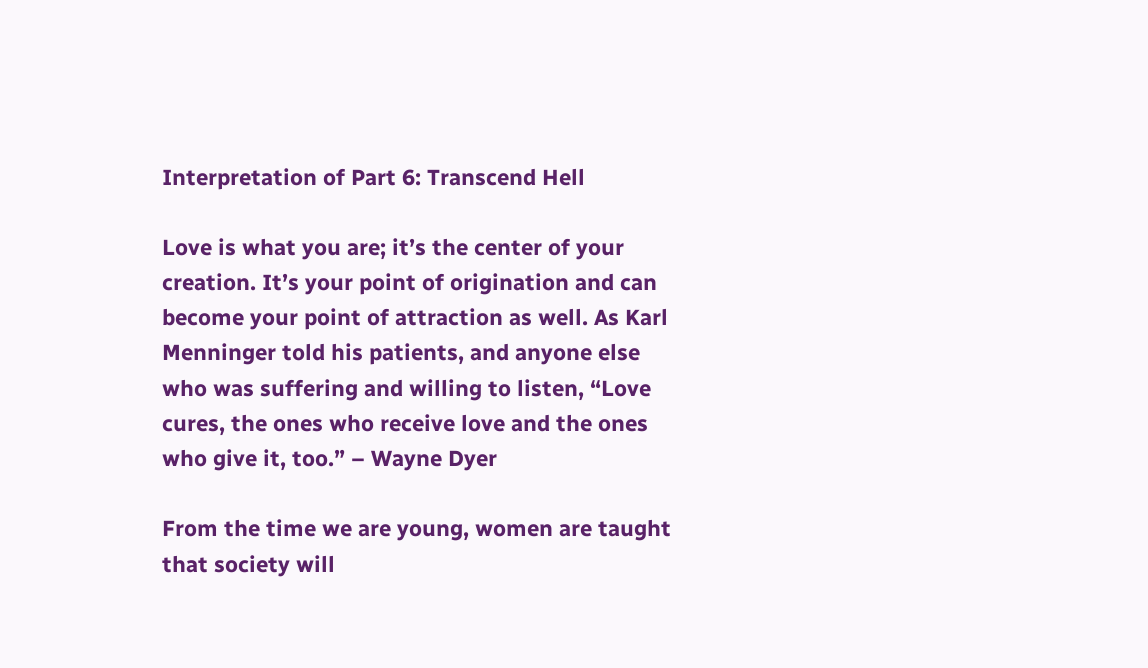Interpretation of Part 6: Transcend Hell

Love is what you are; it’s the center of your creation. It’s your point of origination and can become your point of attraction as well. As Karl Menninger told his patients, and anyone else who was suffering and willing to listen, “Love cures, the ones who receive love and the ones who give it, too.” – Wayne Dyer

From the time we are young, women are taught that society will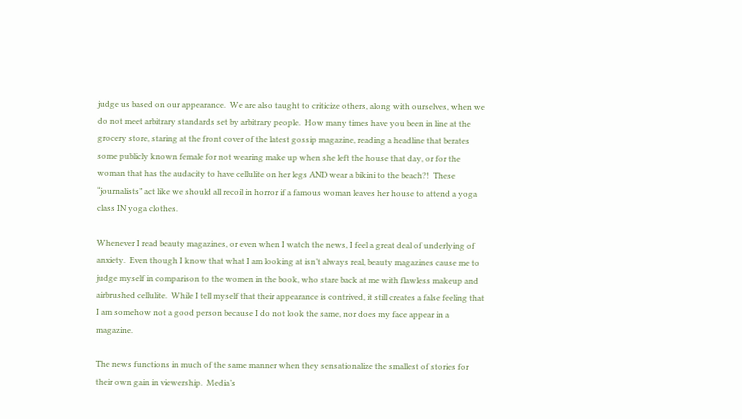judge us based on our appearance.  We are also taught to criticize others, along with ourselves, when we do not meet arbitrary standards set by arbitrary people.  How many times have you been in line at the grocery store, staring at the front cover of the latest gossip magazine, reading a headline that berates some publicly known female for not wearing make up when she left the house that day, or for the woman that has the audacity to have cellulite on her legs AND wear a bikini to the beach?!  These “journalists” act like we should all recoil in horror if a famous woman leaves her house to attend a yoga class IN yoga clothes.

Whenever I read beauty magazines, or even when I watch the news, I feel a great deal of underlying of anxiety.  Even though I know that what I am looking at isn’t always real, beauty magazines cause me to judge myself in comparison to the women in the book, who stare back at me with flawless makeup and airbrushed cellulite.  While I tell myself that their appearance is contrived, it still creates a false feeling that I am somehow not a good person because I do not look the same, nor does my face appear in a magazine.

The news functions in much of the same manner when they sensationalize the smallest of stories for their own gain in viewership.  Media’s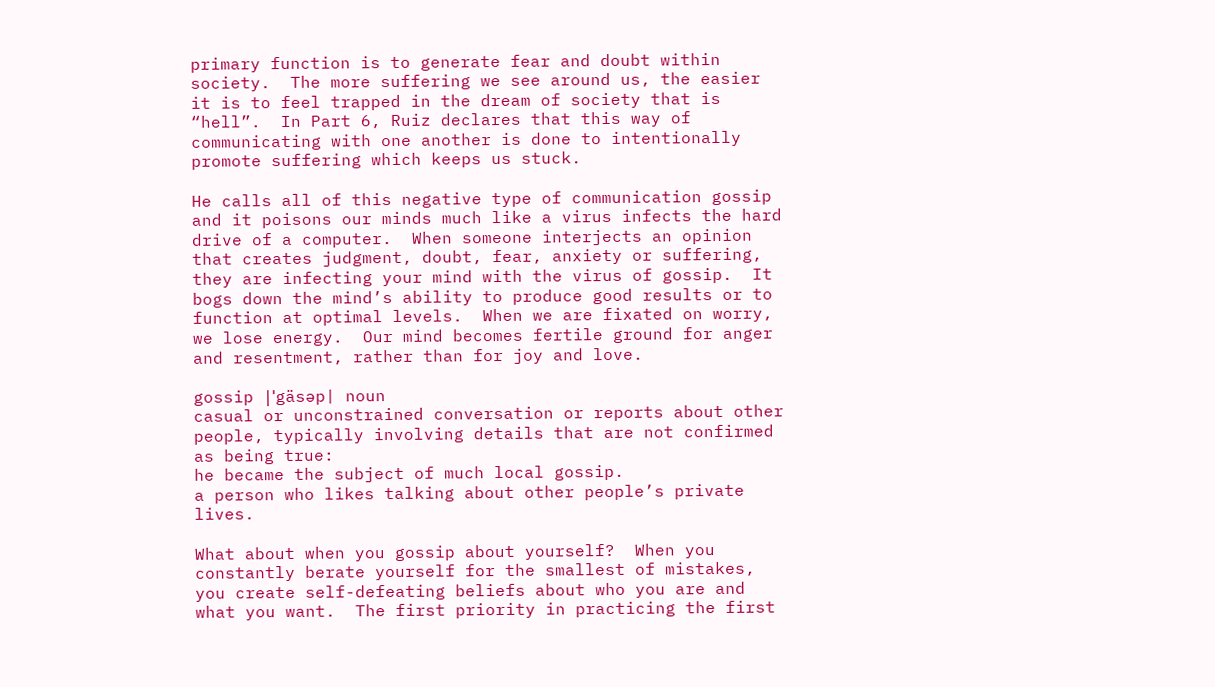primary function is to generate fear and doubt within society.  The more suffering we see around us, the easier it is to feel trapped in the dream of society that is “hell”.  In Part 6, Ruiz declares that this way of communicating with one another is done to intentionally promote suffering which keeps us stuck.

He calls all of this negative type of communication gossip and it poisons our minds much like a virus infects the hard drive of a computer.  When someone interjects an opinion that creates judgment, doubt, fear, anxiety or suffering, they are infecting your mind with the virus of gossip.  It bogs down the mind’s ability to produce good results or to function at optimal levels.  When we are fixated on worry, we lose energy.  Our mind becomes fertile ground for anger and resentment, rather than for joy and love.

gossip |ˈgäsəp| noun
casual or unconstrained conversation or reports about other people, typically involving details that are not confirmed as being true:
he became the subject of much local gossip.
a person who likes talking about other people’s private lives.

What about when you gossip about yourself?  When you constantly berate yourself for the smallest of mistakes, you create self-defeating beliefs about who you are and what you want.  The first priority in practicing the first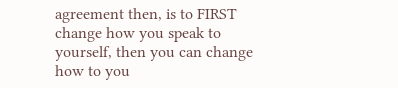agreement then, is to FIRST change how you speak to yourself, then you can change how to you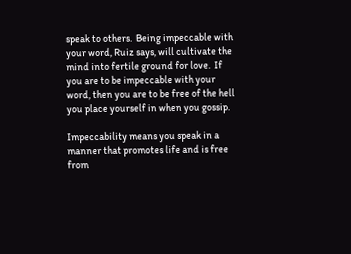speak to others.  Being impeccable with your word, Ruiz says, will cultivate the mind into fertile ground for love.  If you are to be impeccable with your word, then you are to be free of the hell you place yourself in when you gossip.

Impeccability means you speak in a manner that promotes life and is free from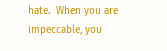hate.  When you are impeccable, you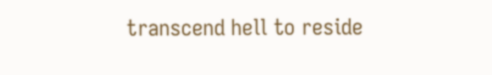transcend hell to reside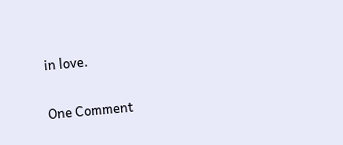in love.

One Comment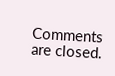Comments are closed.